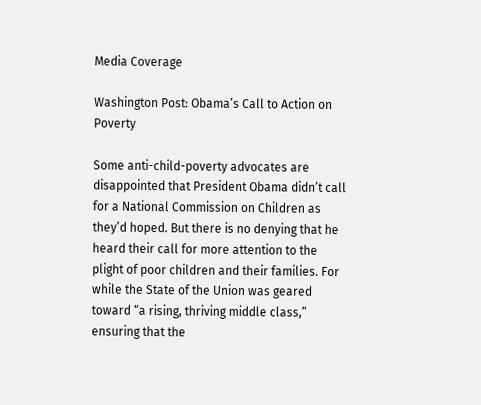Media Coverage

Washington Post: Obama’s Call to Action on Poverty

Some anti-child-poverty advocates are disappointed that President Obama didn’t call for a National Commission on Children as they’d hoped. But there is no denying that he heard their call for more attention to the plight of poor children and their families. For while the State of the Union was geared toward “a rising, thriving middle class,” ensuring that the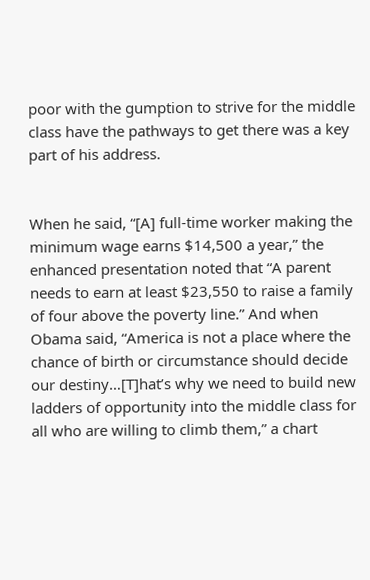poor with the gumption to strive for the middle class have the pathways to get there was a key part of his address.


When he said, “[A] full-time worker making the minimum wage earns $14,500 a year,” the enhanced presentation noted that “A parent needs to earn at least $23,550 to raise a family of four above the poverty line.” And when Obama said, “America is not a place where the chance of birth or circumstance should decide our destiny…[T]hat’s why we need to build new ladders of opportunity into the middle class for all who are willing to climb them,” a chart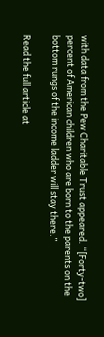with data from the Pew Charitable Trust appeared. “[Forty-two] percent of American children who are born to the parents on the bottom rungs of the income ladder will stay there.”

Read the full article at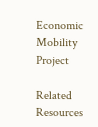Economic Mobility Project

Related Resources